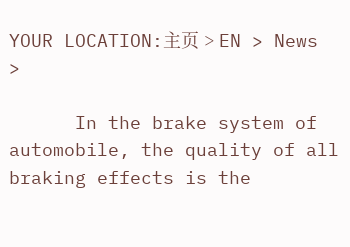YOUR LOCATION:主页 > EN > News >

      In the brake system of automobile, the quality of all braking effects is the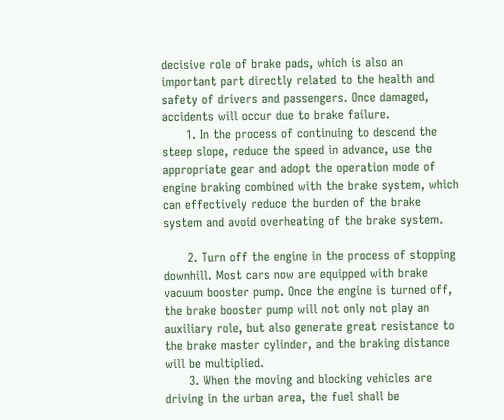decisive role of brake pads, which is also an important part directly related to the health and safety of drivers and passengers. Once damaged, accidents will occur due to brake failure.
      1. In the process of continuing to descend the steep slope, reduce the speed in advance, use the appropriate gear and adopt the operation mode of engine braking combined with the brake system, which can effectively reduce the burden of the brake system and avoid overheating of the brake system.

      2. Turn off the engine in the process of stopping downhill. Most cars now are equipped with brake vacuum booster pump. Once the engine is turned off, the brake booster pump will not only not play an auxiliary role, but also generate great resistance to the brake master cylinder, and the braking distance will be multiplied.
      3. When the moving and blocking vehicles are driving in the urban area, the fuel shall be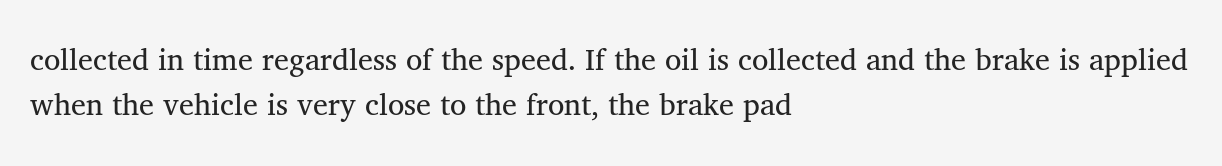collected in time regardless of the speed. If the oil is collected and the brake is applied when the vehicle is very close to the front, the brake pad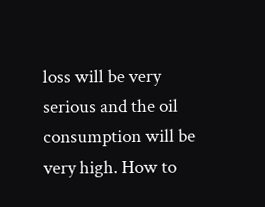loss will be very serious and the oil consumption will be very high. How to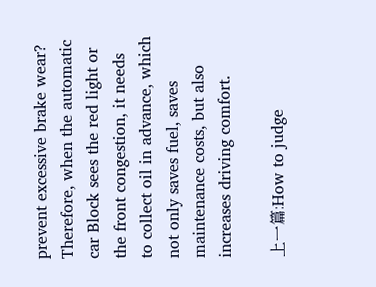prevent excessive brake wear? Therefore, when the automatic car Block sees the red light or the front congestion, it needs to collect oil in advance, which not only saves fuel, saves maintenance costs, but also increases driving comfort.

上一篇:How to judge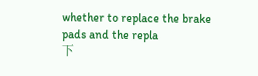whether to replace the brake pads and the repla
下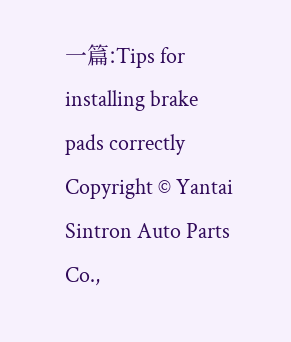一篇:Tips for installing brake pads correctly
Copyright © Yantai Sintron Auto Parts Co.,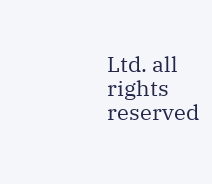Ltd. all rights reserved